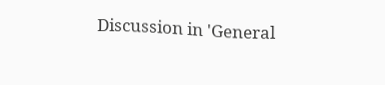Discussion in 'General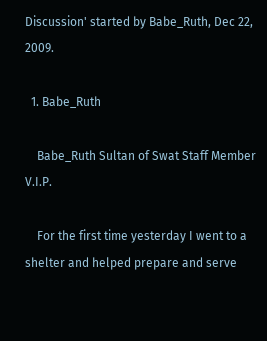Discussion' started by Babe_Ruth, Dec 22, 2009.

  1. Babe_Ruth

    Babe_Ruth Sultan of Swat Staff Member V.I.P.

    For the first time yesterday I went to a shelter and helped prepare and serve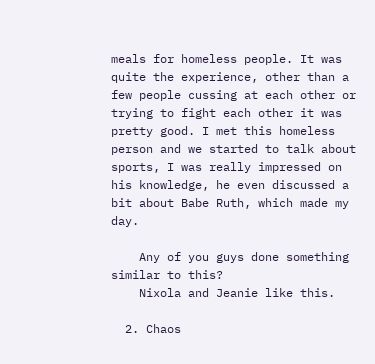meals for homeless people. It was quite the experience, other than a few people cussing at each other or trying to fight each other it was pretty good. I met this homeless person and we started to talk about sports, I was really impressed on his knowledge, he even discussed a bit about Babe Ruth, which made my day.

    Any of you guys done something similar to this?
    Nixola and Jeanie like this.

  2. Chaos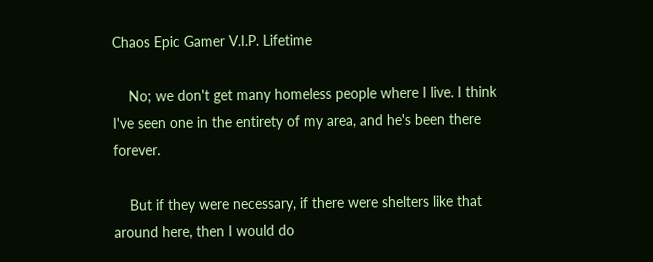Chaos Epic Gamer V.I.P. Lifetime

    No; we don't get many homeless people where I live. I think I've seen one in the entirety of my area, and he's been there forever.

    But if they were necessary, if there were shelters like that around here, then I would do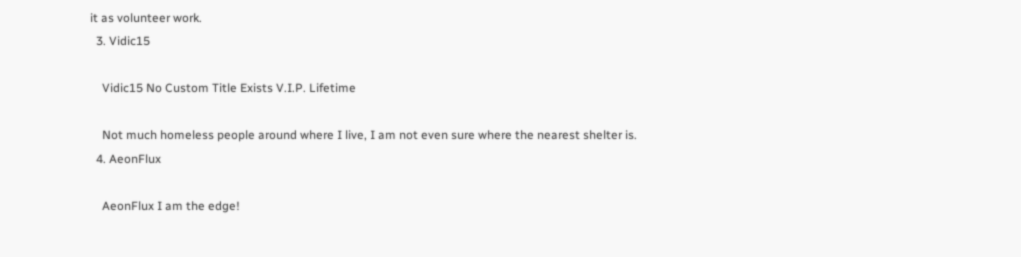it as volunteer work.
  3. Vidic15

    Vidic15 No Custom Title Exists V.I.P. Lifetime

    Not much homeless people around where I live, I am not even sure where the nearest shelter is.
  4. AeonFlux

    AeonFlux I am the edge!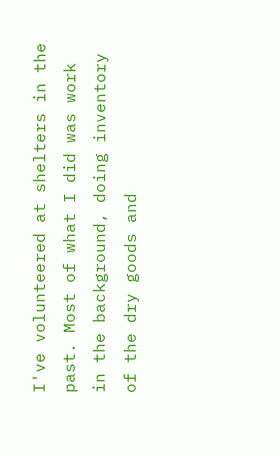I've volunteered at shelters in the past. Most of what I did was work in the background, doing inventory of the dry goods and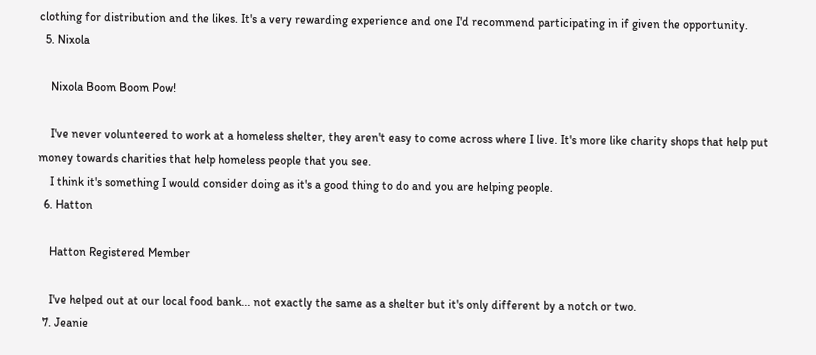clothing for distribution and the likes. It's a very rewarding experience and one I'd recommend participating in if given the opportunity.
  5. Nixola

    Nixola Boom Boom Pow!

    I've never volunteered to work at a homeless shelter, they aren't easy to come across where I live. It's more like charity shops that help put money towards charities that help homeless people that you see.
    I think it's something I would consider doing as it's a good thing to do and you are helping people.
  6. Hatton

    Hatton Registered Member

    I've helped out at our local food bank... not exactly the same as a shelter but it's only different by a notch or two.
  7. Jeanie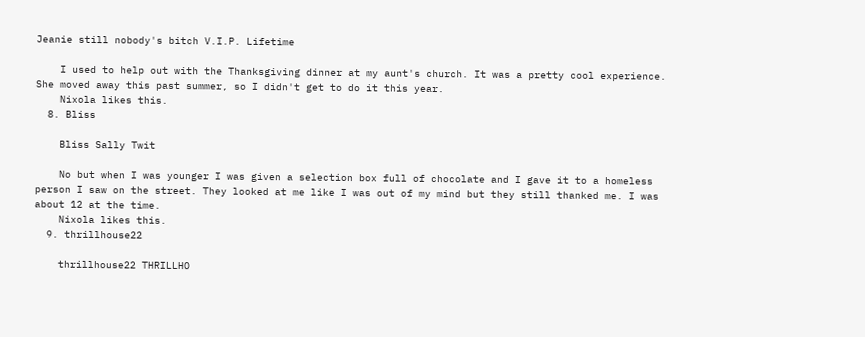Jeanie still nobody's bitch V.I.P. Lifetime

    I used to help out with the Thanksgiving dinner at my aunt's church. It was a pretty cool experience. She moved away this past summer, so I didn't get to do it this year.
    Nixola likes this.
  8. Bliss

    Bliss Sally Twit

    No but when I was younger I was given a selection box full of chocolate and I gave it to a homeless person I saw on the street. They looked at me like I was out of my mind but they still thanked me. I was about 12 at the time.
    Nixola likes this.
  9. thrillhouse22

    thrillhouse22 THRILLHO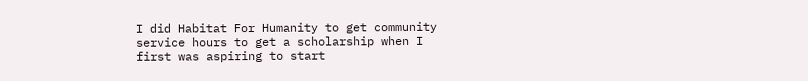I did Habitat For Humanity to get community service hours to get a scholarship when I first was aspiring to start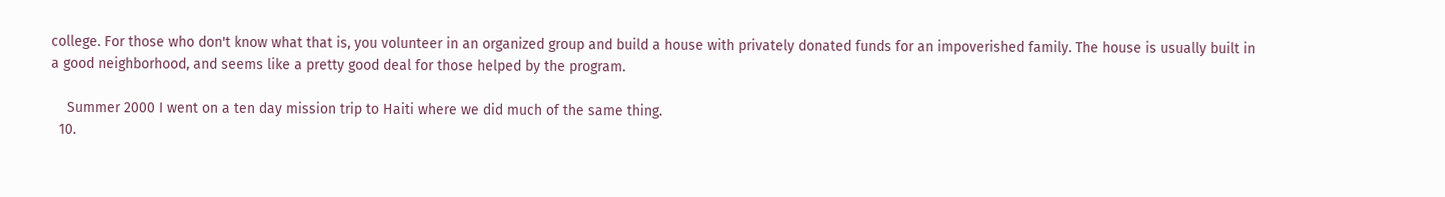college. For those who don't know what that is, you volunteer in an organized group and build a house with privately donated funds for an impoverished family. The house is usually built in a good neighborhood, and seems like a pretty good deal for those helped by the program.

    Summer 2000 I went on a ten day mission trip to Haiti where we did much of the same thing.
  10.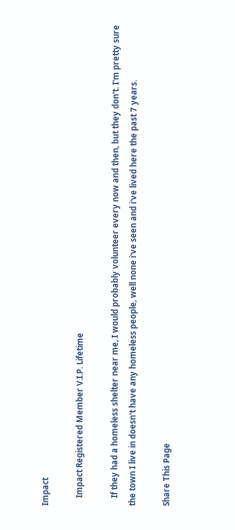Impact

    Impact Registered Member V.I.P. Lifetime

    If they had a homeless shelter near me, I would probably volunteer every now and then, but they don't. I'm pretty sure the town I live in doesn't have any homeless people, well none i've seen and i've lived here the past 7 years.

Share This Page